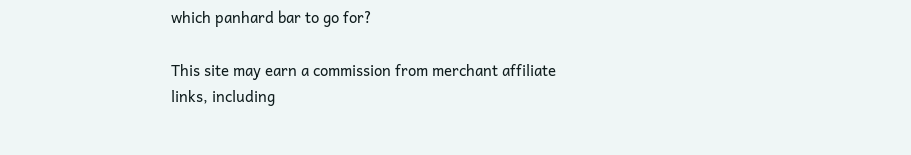which panhard bar to go for?

This site may earn a commission from merchant affiliate
links, including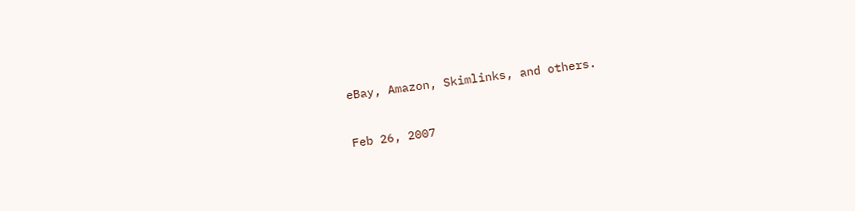eBay, Amazon, Skimlinks, and others.

Feb 26, 2007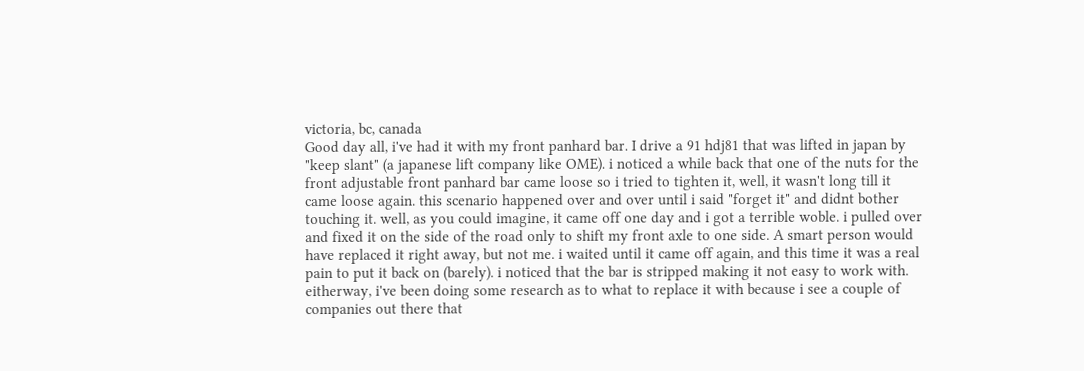victoria, bc, canada
Good day all, i've had it with my front panhard bar. I drive a 91 hdj81 that was lifted in japan by "keep slant" (a japanese lift company like OME). i noticed a while back that one of the nuts for the front adjustable front panhard bar came loose so i tried to tighten it, well, it wasn't long till it came loose again. this scenario happened over and over until i said "forget it" and didnt bother touching it. well, as you could imagine, it came off one day and i got a terrible woble. i pulled over and fixed it on the side of the road only to shift my front axle to one side. A smart person would have replaced it right away, but not me. i waited until it came off again, and this time it was a real pain to put it back on (barely). i noticed that the bar is stripped making it not easy to work with. eitherway, i've been doing some research as to what to replace it with because i see a couple of companies out there that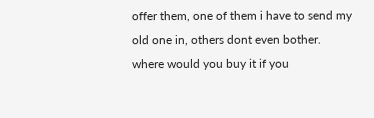offer them, one of them i have to send my old one in, others dont even bother. where would you buy it if you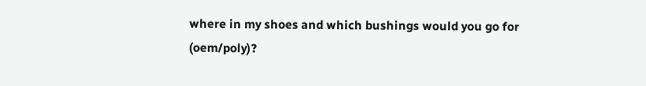where in my shoes and which bushings would you go for (oem/poly)?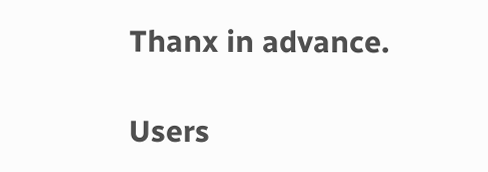Thanx in advance.

Users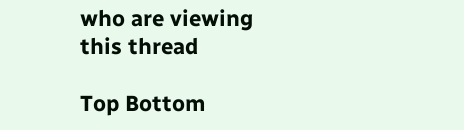who are viewing this thread

Top Bottom